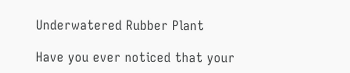Underwatered Rubber Plant

Have you ever noticed that your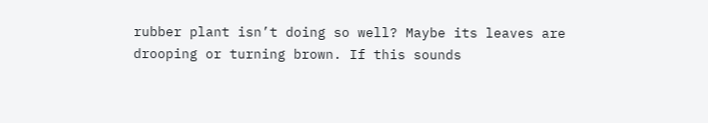rubber plant isn’t doing so well? Maybe its leaves are drooping or turning brown. If this sounds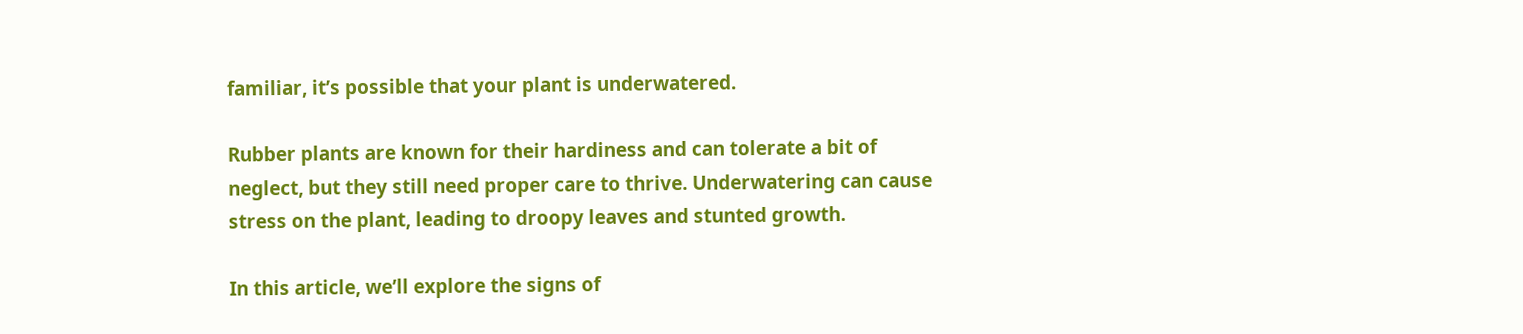familiar, it’s possible that your plant is underwatered.

Rubber plants are known for their hardiness and can tolerate a bit of neglect, but they still need proper care to thrive. Underwatering can cause stress on the plant, leading to droopy leaves and stunted growth.

In this article, we’ll explore the signs of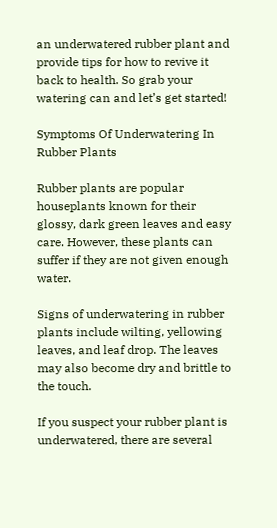an underwatered rubber plant and provide tips for how to revive it back to health. So grab your watering can and let’s get started!

Symptoms Of Underwatering In Rubber Plants

Rubber plants are popular houseplants known for their glossy, dark green leaves and easy care. However, these plants can suffer if they are not given enough water.

Signs of underwatering in rubber plants include wilting, yellowing leaves, and leaf drop. The leaves may also become dry and brittle to the touch.

If you suspect your rubber plant is underwatered, there are several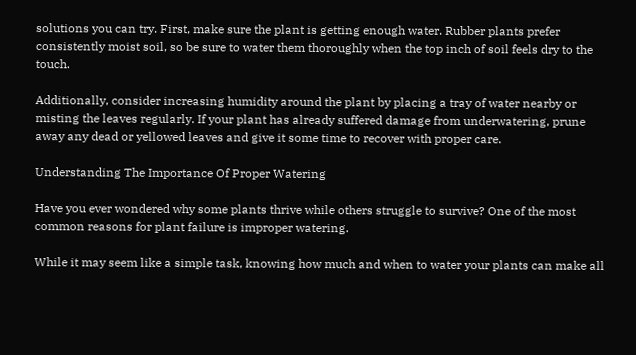solutions you can try. First, make sure the plant is getting enough water. Rubber plants prefer consistently moist soil, so be sure to water them thoroughly when the top inch of soil feels dry to the touch.

Additionally, consider increasing humidity around the plant by placing a tray of water nearby or misting the leaves regularly. If your plant has already suffered damage from underwatering, prune away any dead or yellowed leaves and give it some time to recover with proper care.

Understanding The Importance Of Proper Watering

Have you ever wondered why some plants thrive while others struggle to survive? One of the most common reasons for plant failure is improper watering.

While it may seem like a simple task, knowing how much and when to water your plants can make all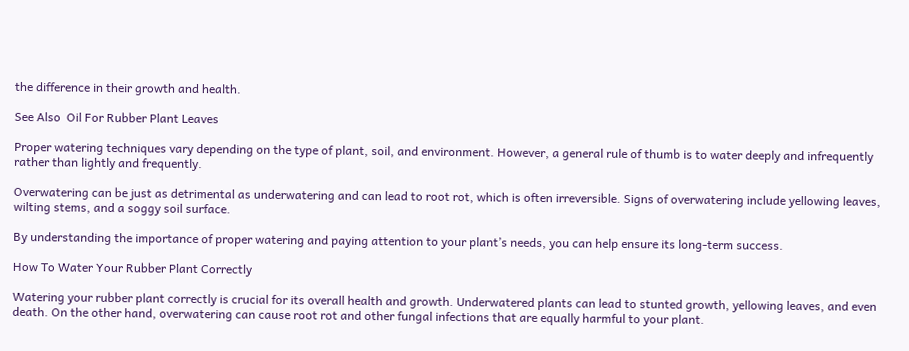the difference in their growth and health.

See Also  Oil For Rubber Plant Leaves

Proper watering techniques vary depending on the type of plant, soil, and environment. However, a general rule of thumb is to water deeply and infrequently rather than lightly and frequently.

Overwatering can be just as detrimental as underwatering and can lead to root rot, which is often irreversible. Signs of overwatering include yellowing leaves, wilting stems, and a soggy soil surface.

By understanding the importance of proper watering and paying attention to your plant’s needs, you can help ensure its long-term success.

How To Water Your Rubber Plant Correctly

Watering your rubber plant correctly is crucial for its overall health and growth. Underwatered plants can lead to stunted growth, yellowing leaves, and even death. On the other hand, overwatering can cause root rot and other fungal infections that are equally harmful to your plant.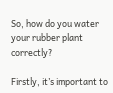So, how do you water your rubber plant correctly?

Firstly, it’s important to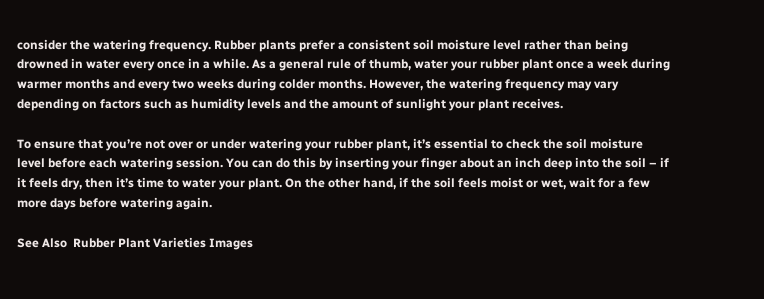consider the watering frequency. Rubber plants prefer a consistent soil moisture level rather than being drowned in water every once in a while. As a general rule of thumb, water your rubber plant once a week during warmer months and every two weeks during colder months. However, the watering frequency may vary depending on factors such as humidity levels and the amount of sunlight your plant receives.

To ensure that you’re not over or under watering your rubber plant, it’s essential to check the soil moisture level before each watering session. You can do this by inserting your finger about an inch deep into the soil – if it feels dry, then it’s time to water your plant. On the other hand, if the soil feels moist or wet, wait for a few more days before watering again.

See Also  Rubber Plant Varieties Images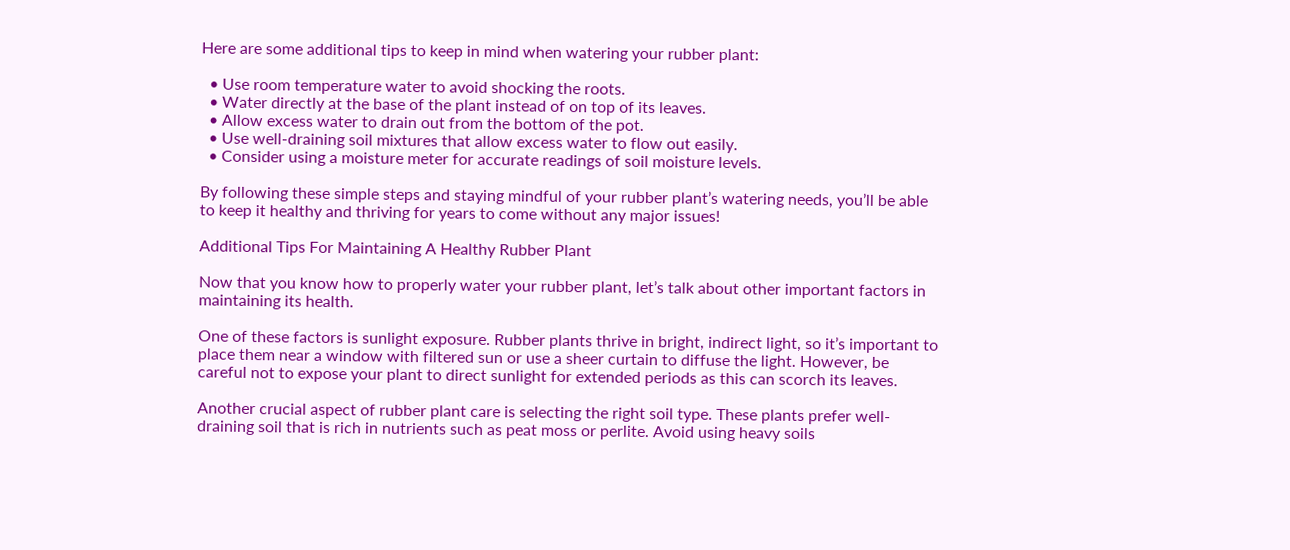Here are some additional tips to keep in mind when watering your rubber plant:

  • Use room temperature water to avoid shocking the roots.
  • Water directly at the base of the plant instead of on top of its leaves.
  • Allow excess water to drain out from the bottom of the pot.
  • Use well-draining soil mixtures that allow excess water to flow out easily.
  • Consider using a moisture meter for accurate readings of soil moisture levels.

By following these simple steps and staying mindful of your rubber plant’s watering needs, you’ll be able to keep it healthy and thriving for years to come without any major issues!

Additional Tips For Maintaining A Healthy Rubber Plant

Now that you know how to properly water your rubber plant, let’s talk about other important factors in maintaining its health.

One of these factors is sunlight exposure. Rubber plants thrive in bright, indirect light, so it’s important to place them near a window with filtered sun or use a sheer curtain to diffuse the light. However, be careful not to expose your plant to direct sunlight for extended periods as this can scorch its leaves.

Another crucial aspect of rubber plant care is selecting the right soil type. These plants prefer well-draining soil that is rich in nutrients such as peat moss or perlite. Avoid using heavy soils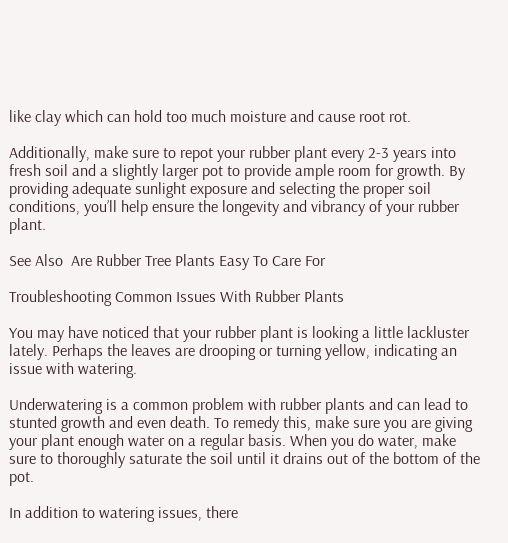like clay which can hold too much moisture and cause root rot.

Additionally, make sure to repot your rubber plant every 2-3 years into fresh soil and a slightly larger pot to provide ample room for growth. By providing adequate sunlight exposure and selecting the proper soil conditions, you’ll help ensure the longevity and vibrancy of your rubber plant.

See Also  Are Rubber Tree Plants Easy To Care For

Troubleshooting Common Issues With Rubber Plants

You may have noticed that your rubber plant is looking a little lackluster lately. Perhaps the leaves are drooping or turning yellow, indicating an issue with watering.

Underwatering is a common problem with rubber plants and can lead to stunted growth and even death. To remedy this, make sure you are giving your plant enough water on a regular basis. When you do water, make sure to thoroughly saturate the soil until it drains out of the bottom of the pot.

In addition to watering issues, there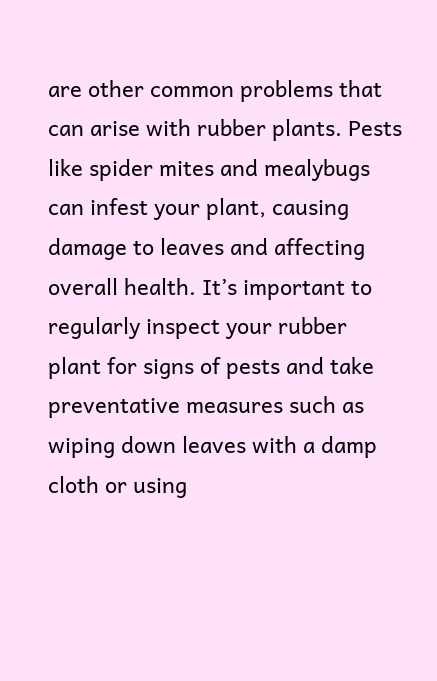are other common problems that can arise with rubber plants. Pests like spider mites and mealybugs can infest your plant, causing damage to leaves and affecting overall health. It’s important to regularly inspect your rubber plant for signs of pests and take preventative measures such as wiping down leaves with a damp cloth or using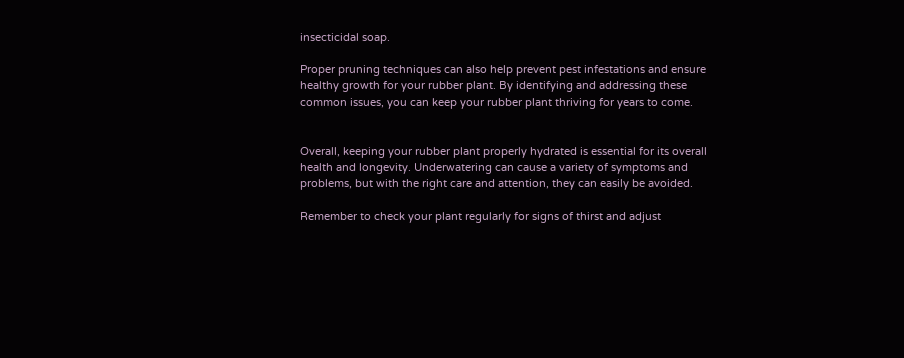insecticidal soap.

Proper pruning techniques can also help prevent pest infestations and ensure healthy growth for your rubber plant. By identifying and addressing these common issues, you can keep your rubber plant thriving for years to come.


Overall, keeping your rubber plant properly hydrated is essential for its overall health and longevity. Underwatering can cause a variety of symptoms and problems, but with the right care and attention, they can easily be avoided.

Remember to check your plant regularly for signs of thirst and adjust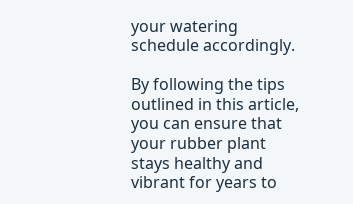your watering schedule accordingly.

By following the tips outlined in this article, you can ensure that your rubber plant stays healthy and vibrant for years to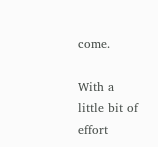come.

With a little bit of effort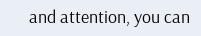and attention, you can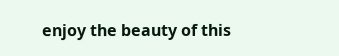enjoy the beauty of this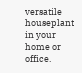versatile houseplant in your home or office.